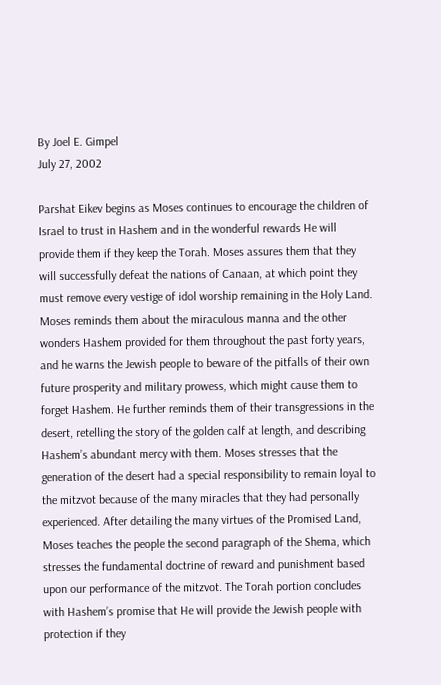By Joel E. Gimpel
July 27, 2002

Parshat Eikev begins as Moses continues to encourage the children of Israel to trust in Hashem and in the wonderful rewards He will provide them if they keep the Torah. Moses assures them that they will successfully defeat the nations of Canaan, at which point they must remove every vestige of idol worship remaining in the Holy Land. Moses reminds them about the miraculous manna and the other wonders Hashem provided for them throughout the past forty years, and he warns the Jewish people to beware of the pitfalls of their own future prosperity and military prowess, which might cause them to forget Hashem. He further reminds them of their transgressions in the desert, retelling the story of the golden calf at length, and describing Hashem’s abundant mercy with them. Moses stresses that the generation of the desert had a special responsibility to remain loyal to the mitzvot because of the many miracles that they had personally experienced. After detailing the many virtues of the Promised Land, Moses teaches the people the second paragraph of the Shema, which stresses the fundamental doctrine of reward and punishment based upon our performance of the mitzvot. The Torah portion concludes with Hashem’s promise that He will provide the Jewish people with protection if they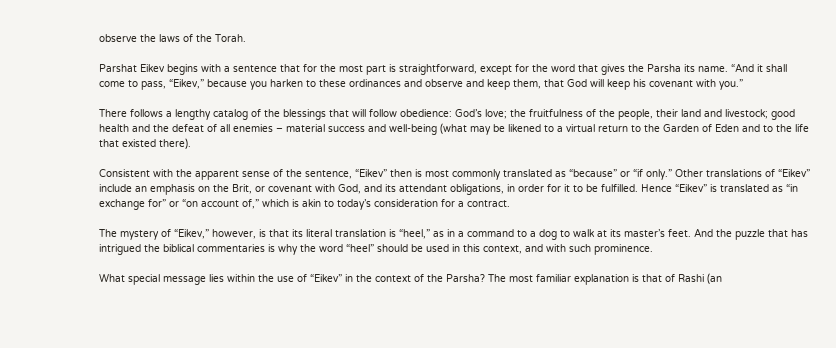observe the laws of the Torah.

Parshat Eikev begins with a sentence that for the most part is straightforward, except for the word that gives the Parsha its name. “And it shall come to pass, “Eikev,” because you harken to these ordinances and observe and keep them, that God will keep his covenant with you.”

There follows a lengthy catalog of the blessings that will follow obedience: God’s love; the fruitfulness of the people, their land and livestock; good health and the defeat of all enemies – material success and well-being (what may be likened to a virtual return to the Garden of Eden and to the life that existed there).

Consistent with the apparent sense of the sentence, “Eikev” then is most commonly translated as “because” or “if only.” Other translations of “Eikev” include an emphasis on the Brit, or covenant with God, and its attendant obligations, in order for it to be fulfilled. Hence “Eikev” is translated as “in exchange for” or “on account of,” which is akin to today’s consideration for a contract.

The mystery of “Eikev,” however, is that its literal translation is “heel,” as in a command to a dog to walk at its master’s feet. And the puzzle that has intrigued the biblical commentaries is why the word “heel” should be used in this context, and with such prominence.

What special message lies within the use of “Eikev” in the context of the Parsha? The most familiar explanation is that of Rashi (an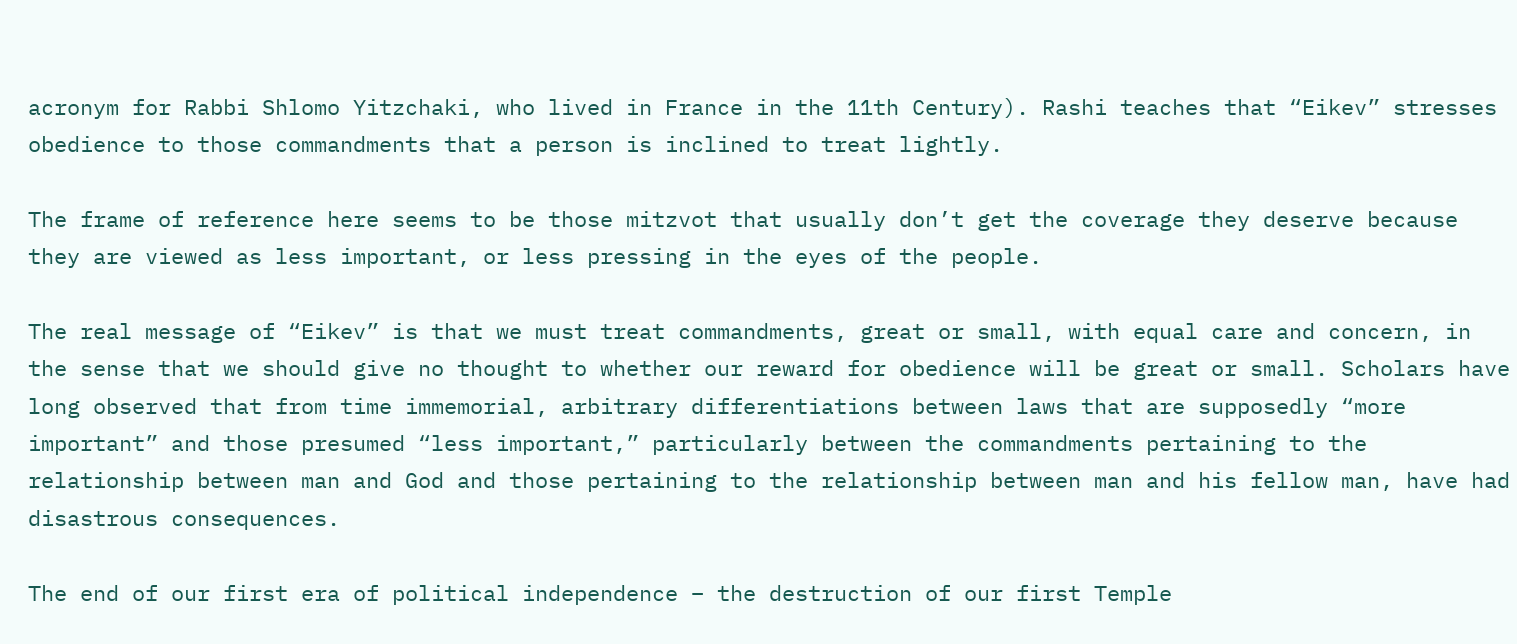acronym for Rabbi Shlomo Yitzchaki, who lived in France in the 11th Century). Rashi teaches that “Eikev” stresses obedience to those commandments that a person is inclined to treat lightly.

The frame of reference here seems to be those mitzvot that usually don’t get the coverage they deserve because they are viewed as less important, or less pressing in the eyes of the people.

The real message of “Eikev” is that we must treat commandments, great or small, with equal care and concern, in the sense that we should give no thought to whether our reward for obedience will be great or small. Scholars have long observed that from time immemorial, arbitrary differentiations between laws that are supposedly “more important” and those presumed “less important,” particularly between the commandments pertaining to the relationship between man and God and those pertaining to the relationship between man and his fellow man, have had disastrous consequences.

The end of our first era of political independence – the destruction of our first Temple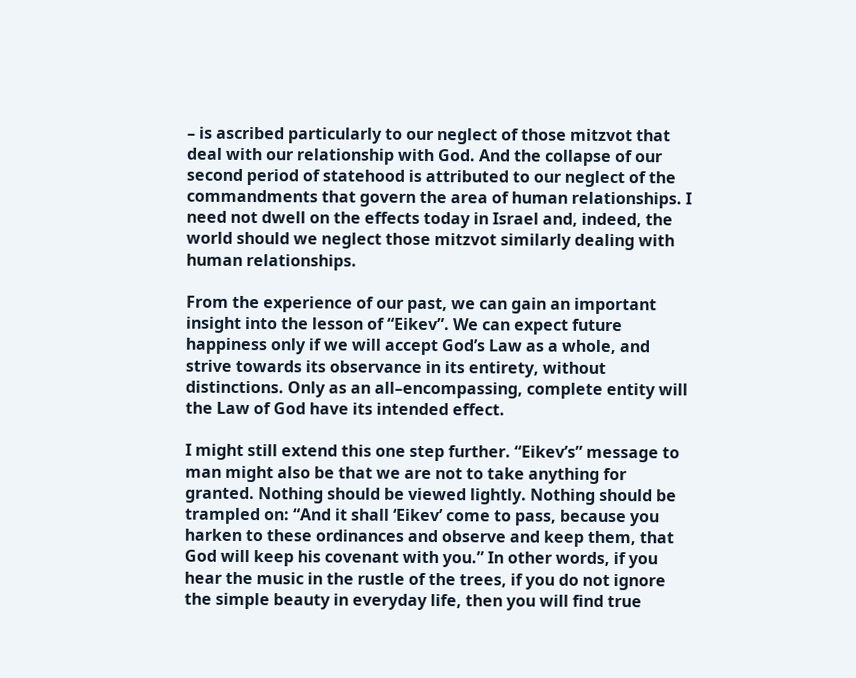– is ascribed particularly to our neglect of those mitzvot that deal with our relationship with God. And the collapse of our second period of statehood is attributed to our neglect of the commandments that govern the area of human relationships. I need not dwell on the effects today in Israel and, indeed, the world should we neglect those mitzvot similarly dealing with human relationships.

From the experience of our past, we can gain an important insight into the lesson of “Eikev”. We can expect future happiness only if we will accept God’s Law as a whole, and strive towards its observance in its entirety, without distinctions. Only as an all–encompassing, complete entity will the Law of God have its intended effect.

I might still extend this one step further. “Eikev’s” message to man might also be that we are not to take anything for granted. Nothing should be viewed lightly. Nothing should be trampled on: “And it shall ‘Eikev’ come to pass, because you harken to these ordinances and observe and keep them, that God will keep his covenant with you.” In other words, if you hear the music in the rustle of the trees, if you do not ignore the simple beauty in everyday life, then you will find true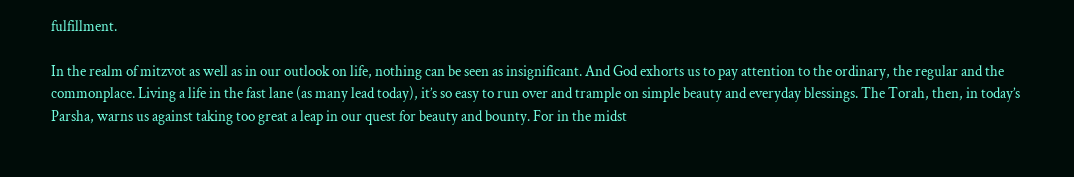fulfillment.

In the realm of mitzvot as well as in our outlook on life, nothing can be seen as insignificant. And God exhorts us to pay attention to the ordinary, the regular and the commonplace. Living a life in the fast lane (as many lead today), it’s so easy to run over and trample on simple beauty and everyday blessings. The Torah, then, in today’s Parsha, warns us against taking too great a leap in our quest for beauty and bounty. For in the midst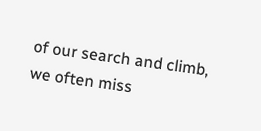of our search and climb, we often miss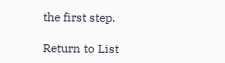the first step.

Return to List